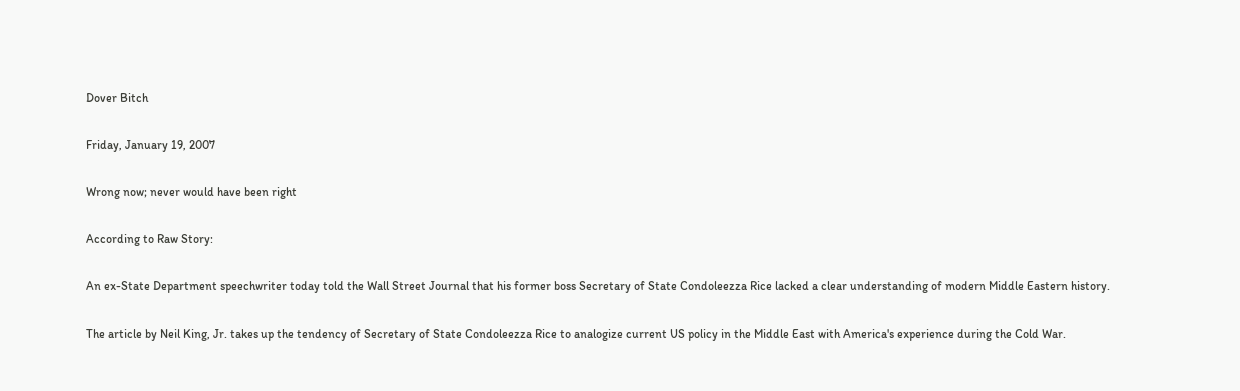Dover Bitch

Friday, January 19, 2007

Wrong now; never would have been right

According to Raw Story:

An ex-State Department speechwriter today told the Wall Street Journal that his former boss Secretary of State Condoleezza Rice lacked a clear understanding of modern Middle Eastern history.

The article by Neil King, Jr. takes up the tendency of Secretary of State Condoleezza Rice to analogize current US policy in the Middle East with America's experience during the Cold War.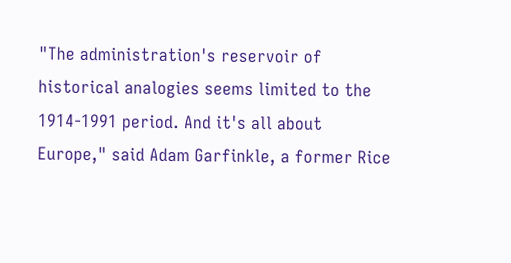"The administration's reservoir of historical analogies seems limited to the 1914-1991 period. And it's all about Europe," said Adam Garfinkle, a former Rice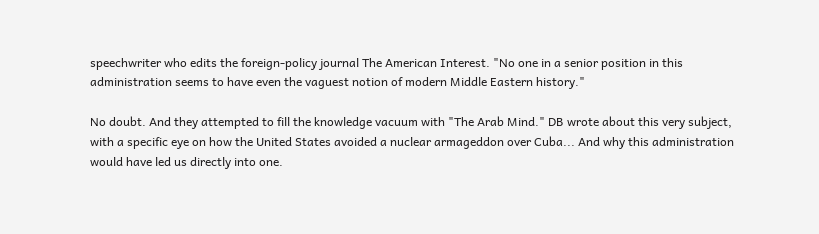speechwriter who edits the foreign-policy journal The American Interest. "No one in a senior position in this administration seems to have even the vaguest notion of modern Middle Eastern history."

No doubt. And they attempted to fill the knowledge vacuum with "The Arab Mind." DB wrote about this very subject, with a specific eye on how the United States avoided a nuclear armageddon over Cuba... And why this administration would have led us directly into one.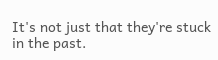It's not just that they're stuck in the past.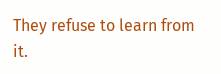They refuse to learn from it.